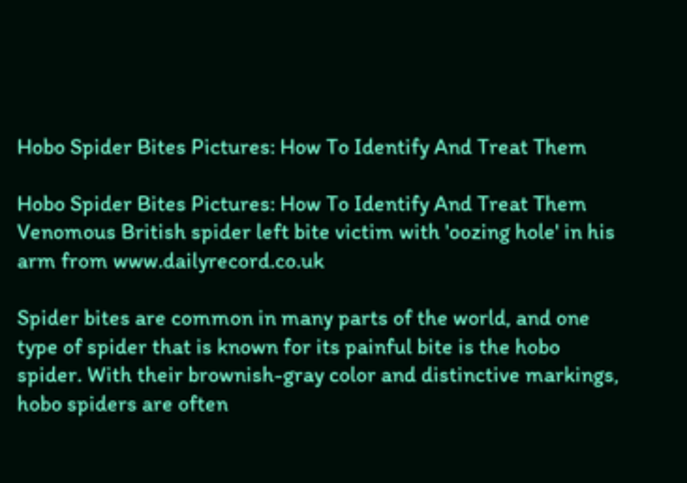Hobo Spider Bites Pictures: How To Identify And Treat Them

Hobo Spider Bites Pictures: How To Identify And Treat Them
Venomous British spider left bite victim with 'oozing hole' in his arm from www.dailyrecord.co.uk

Spider bites are common in many parts of the world, and one type of spider that is known for its painful bite is the hobo spider. With their brownish-gray color and distinctive markings, hobo spiders are often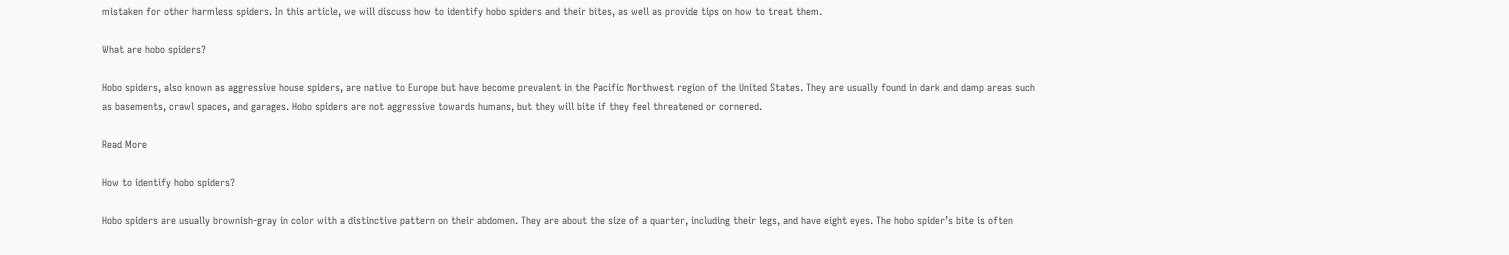mistaken for other harmless spiders. In this article, we will discuss how to identify hobo spiders and their bites, as well as provide tips on how to treat them.

What are hobo spiders?

Hobo spiders, also known as aggressive house spiders, are native to Europe but have become prevalent in the Pacific Northwest region of the United States. They are usually found in dark and damp areas such as basements, crawl spaces, and garages. Hobo spiders are not aggressive towards humans, but they will bite if they feel threatened or cornered.

Read More

How to identify hobo spiders?

Hobo spiders are usually brownish-gray in color with a distinctive pattern on their abdomen. They are about the size of a quarter, including their legs, and have eight eyes. The hobo spider’s bite is often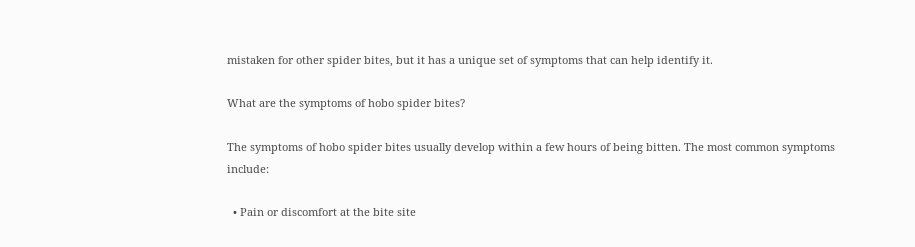mistaken for other spider bites, but it has a unique set of symptoms that can help identify it.

What are the symptoms of hobo spider bites?

The symptoms of hobo spider bites usually develop within a few hours of being bitten. The most common symptoms include:

  • Pain or discomfort at the bite site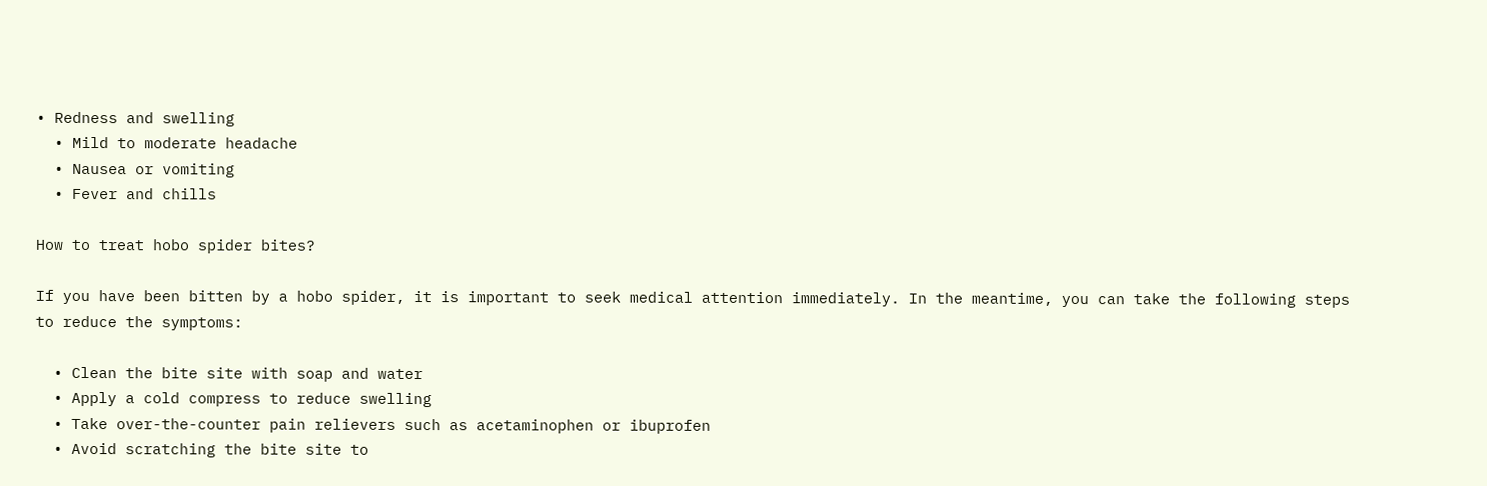• Redness and swelling
  • Mild to moderate headache
  • Nausea or vomiting
  • Fever and chills

How to treat hobo spider bites?

If you have been bitten by a hobo spider, it is important to seek medical attention immediately. In the meantime, you can take the following steps to reduce the symptoms:

  • Clean the bite site with soap and water
  • Apply a cold compress to reduce swelling
  • Take over-the-counter pain relievers such as acetaminophen or ibuprofen
  • Avoid scratching the bite site to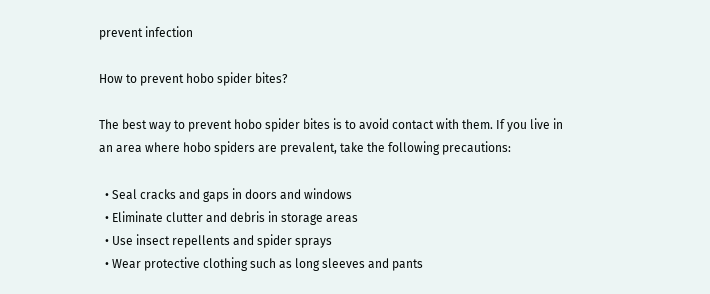prevent infection

How to prevent hobo spider bites?

The best way to prevent hobo spider bites is to avoid contact with them. If you live in an area where hobo spiders are prevalent, take the following precautions:

  • Seal cracks and gaps in doors and windows
  • Eliminate clutter and debris in storage areas
  • Use insect repellents and spider sprays
  • Wear protective clothing such as long sleeves and pants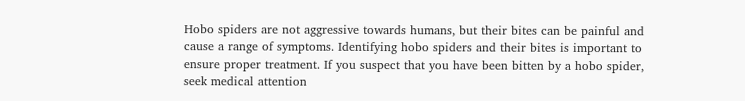Hobo spiders are not aggressive towards humans, but their bites can be painful and cause a range of symptoms. Identifying hobo spiders and their bites is important to ensure proper treatment. If you suspect that you have been bitten by a hobo spider, seek medical attention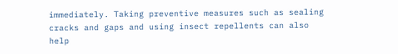immediately. Taking preventive measures such as sealing cracks and gaps and using insect repellents can also help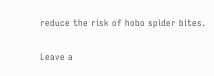reduce the risk of hobo spider bites.

Leave a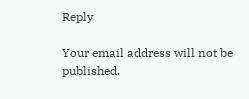Reply

Your email address will not be published.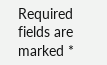Required fields are marked *